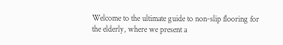Welcome to the ultimate guide to non-slip flooring for the elderly, where we present a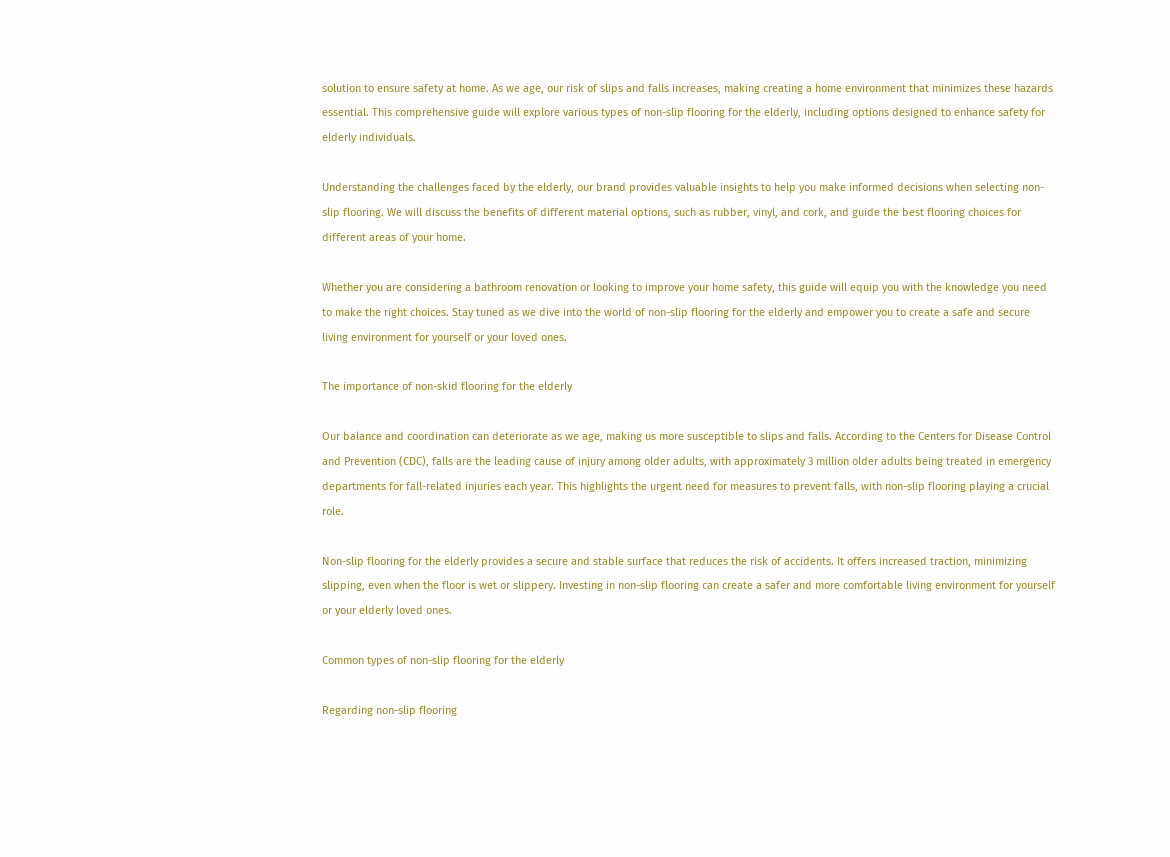solution to ensure safety at home. As we age, our risk of slips and falls increases, making creating a home environment that minimizes these hazards essential. This comprehensive guide will explore various types of non-slip flooring for the elderly, including options designed to enhance safety for elderly individuals.

Understanding the challenges faced by the elderly, our brand provides valuable insights to help you make informed decisions when selecting non-slip flooring. We will discuss the benefits of different material options, such as rubber, vinyl, and cork, and guide the best flooring choices for different areas of your home.

Whether you are considering a bathroom renovation or looking to improve your home safety, this guide will equip you with the knowledge you need to make the right choices. Stay tuned as we dive into the world of non-slip flooring for the elderly and empower you to create a safe and secure living environment for yourself or your loved ones.

The importance of non-skid flooring for the elderly

Our balance and coordination can deteriorate as we age, making us more susceptible to slips and falls. According to the Centers for Disease Control and Prevention (CDC), falls are the leading cause of injury among older adults, with approximately 3 million older adults being treated in emergency departments for fall-related injuries each year. This highlights the urgent need for measures to prevent falls, with non-slip flooring playing a crucial role.

Non-slip flooring for the elderly provides a secure and stable surface that reduces the risk of accidents. It offers increased traction, minimizing slipping, even when the floor is wet or slippery. Investing in non-slip flooring can create a safer and more comfortable living environment for yourself or your elderly loved ones.

Common types of non-slip flooring for the elderly

Regarding non-slip flooring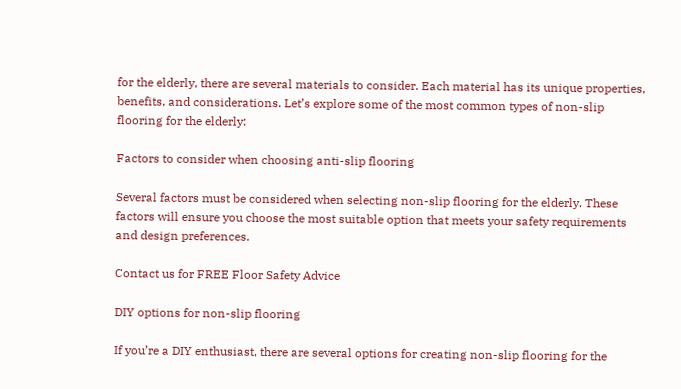for the elderly, there are several materials to consider. Each material has its unique properties, benefits, and considerations. Let’s explore some of the most common types of non-slip flooring for the elderly:

Factors to consider when choosing anti-slip flooring

Several factors must be considered when selecting non-slip flooring for the elderly. These factors will ensure you choose the most suitable option that meets your safety requirements and design preferences.

Contact us for FREE Floor Safety Advice

DIY options for non-slip flooring

If you’re a DIY enthusiast, there are several options for creating non-slip flooring for the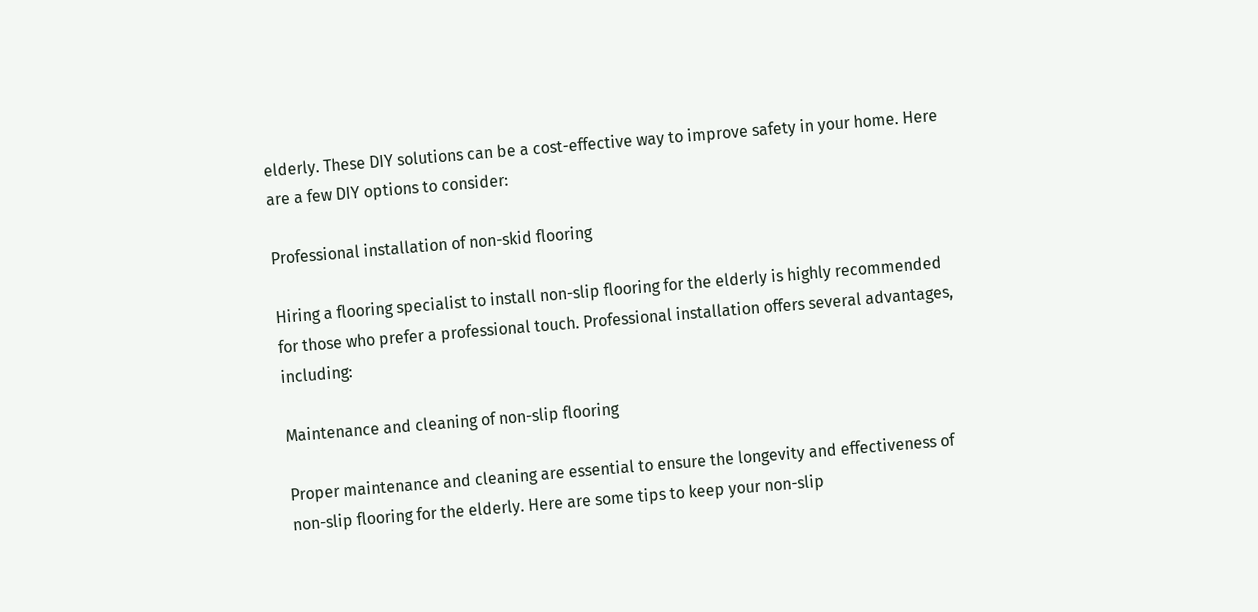elderly. These DIY solutions can be a cost-effective way to improve safety in your home. Here are a few DIY options to consider:

Professional installation of non-skid flooring

Hiring a flooring specialist to install non-slip flooring for the elderly is highly recommended for those who prefer a professional touch. Professional installation offers several advantages, including:

Maintenance and cleaning of non-slip flooring

Proper maintenance and cleaning are essential to ensure the longevity and effectiveness of non-slip flooring for the elderly. Here are some tips to keep your non-slip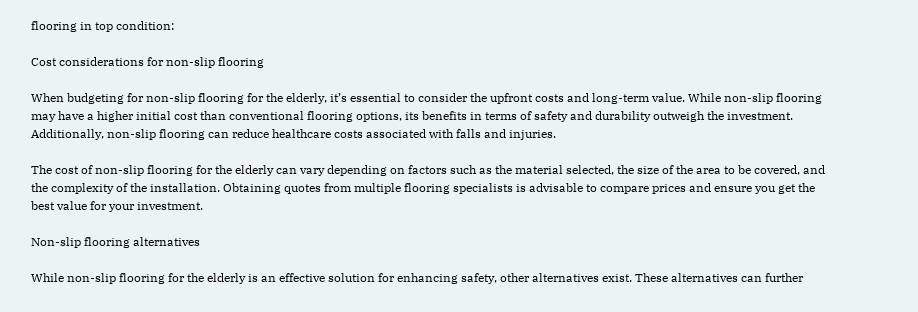flooring in top condition:

Cost considerations for non-slip flooring

When budgeting for non-slip flooring for the elderly, it’s essential to consider the upfront costs and long-term value. While non-slip flooring may have a higher initial cost than conventional flooring options, its benefits in terms of safety and durability outweigh the investment. Additionally, non-slip flooring can reduce healthcare costs associated with falls and injuries.

The cost of non-slip flooring for the elderly can vary depending on factors such as the material selected, the size of the area to be covered, and the complexity of the installation. Obtaining quotes from multiple flooring specialists is advisable to compare prices and ensure you get the best value for your investment.

Non-slip flooring alternatives

While non-slip flooring for the elderly is an effective solution for enhancing safety, other alternatives exist. These alternatives can further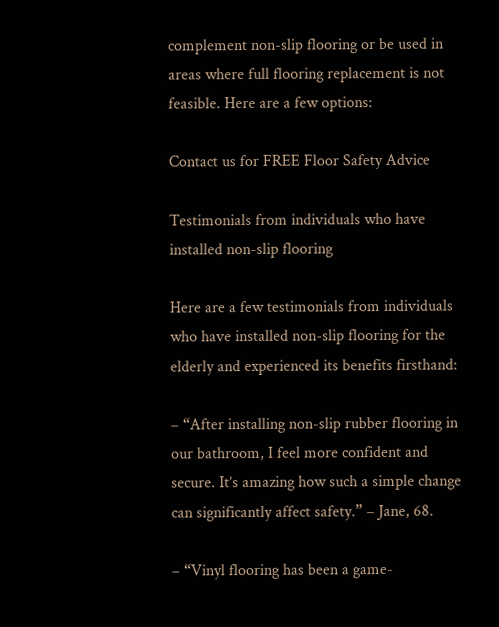complement non-slip flooring or be used in areas where full flooring replacement is not feasible. Here are a few options:

Contact us for FREE Floor Safety Advice

Testimonials from individuals who have installed non-slip flooring

Here are a few testimonials from individuals who have installed non-slip flooring for the elderly and experienced its benefits firsthand:

– “After installing non-slip rubber flooring in our bathroom, I feel more confident and secure. It’s amazing how such a simple change can significantly affect safety.” – Jane, 68.

– “Vinyl flooring has been a game-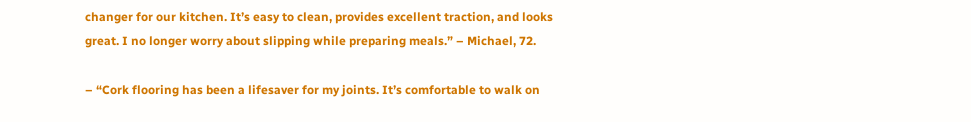changer for our kitchen. It’s easy to clean, provides excellent traction, and looks great. I no longer worry about slipping while preparing meals.” – Michael, 72.

– “Cork flooring has been a lifesaver for my joints. It’s comfortable to walk on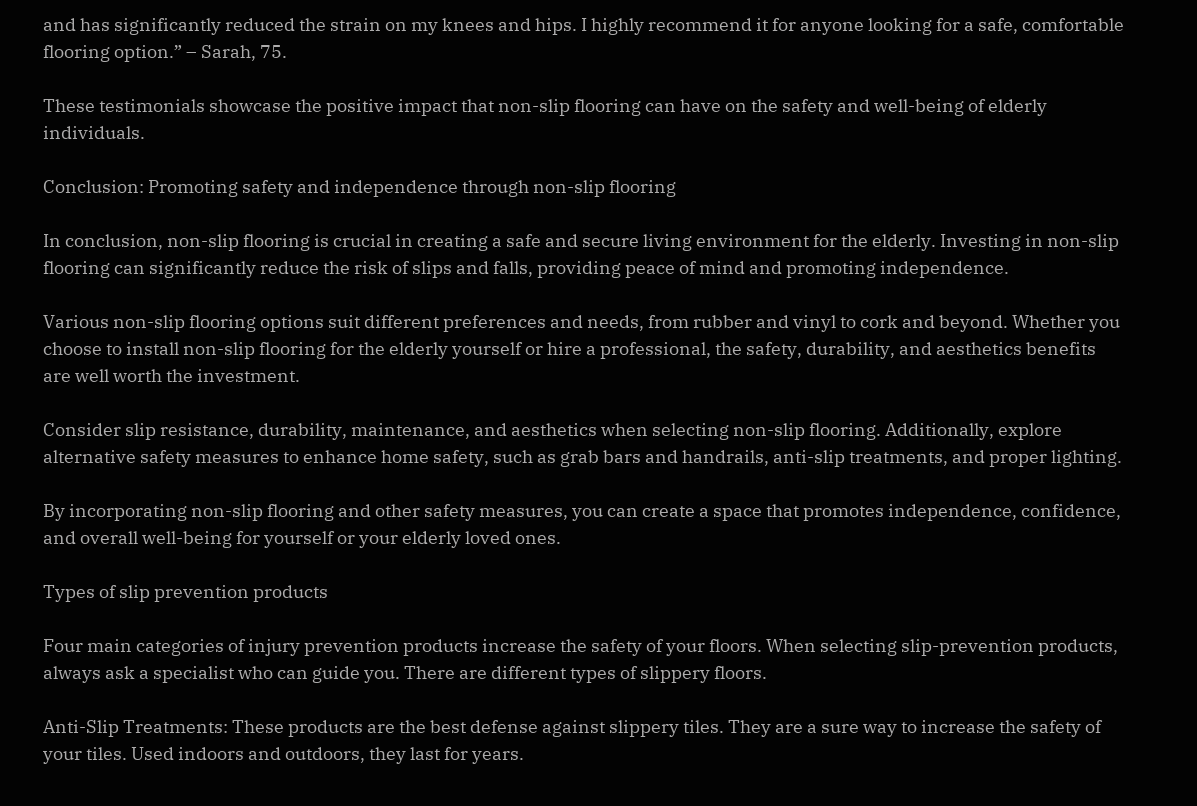and has significantly reduced the strain on my knees and hips. I highly recommend it for anyone looking for a safe, comfortable flooring option.” – Sarah, 75.

These testimonials showcase the positive impact that non-slip flooring can have on the safety and well-being of elderly individuals.

Conclusion: Promoting safety and independence through non-slip flooring

In conclusion, non-slip flooring is crucial in creating a safe and secure living environment for the elderly. Investing in non-slip flooring can significantly reduce the risk of slips and falls, providing peace of mind and promoting independence.

Various non-slip flooring options suit different preferences and needs, from rubber and vinyl to cork and beyond. Whether you choose to install non-slip flooring for the elderly yourself or hire a professional, the safety, durability, and aesthetics benefits are well worth the investment.

Consider slip resistance, durability, maintenance, and aesthetics when selecting non-slip flooring. Additionally, explore alternative safety measures to enhance home safety, such as grab bars and handrails, anti-slip treatments, and proper lighting.

By incorporating non-slip flooring and other safety measures, you can create a space that promotes independence, confidence, and overall well-being for yourself or your elderly loved ones.

Types of slip prevention products

Four main categories of injury prevention products increase the safety of your floors. When selecting slip-prevention products, always ask a specialist who can guide you. There are different types of slippery floors.

Anti-Slip Treatments: These products are the best defense against slippery tiles. They are a sure way to increase the safety of your tiles. Used indoors and outdoors, they last for years.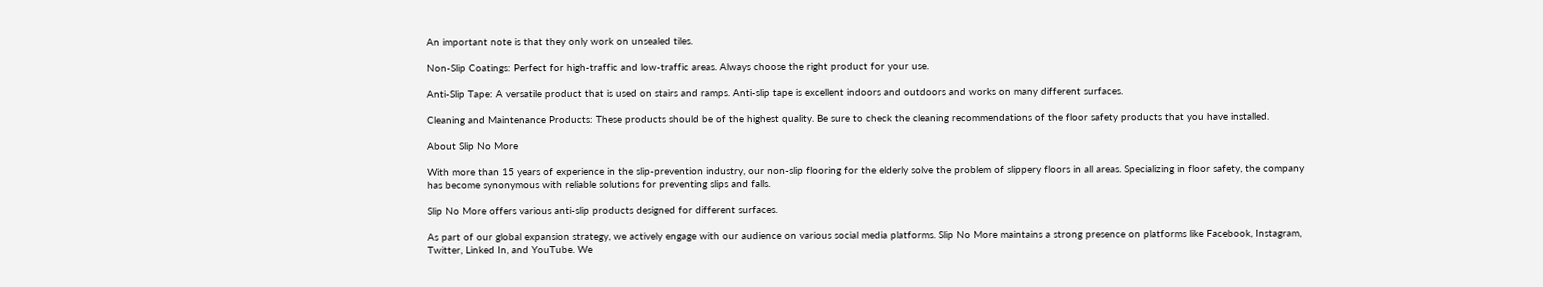An important note is that they only work on unsealed tiles.

Non-Slip Coatings: Perfect for high-traffic and low-traffic areas. Always choose the right product for your use.

Anti-Slip Tape: A versatile product that is used on stairs and ramps. Anti-slip tape is excellent indoors and outdoors and works on many different surfaces.

Cleaning and Maintenance Products: These products should be of the highest quality. Be sure to check the cleaning recommendations of the floor safety products that you have installed.

About Slip No More

With more than 15 years of experience in the slip-prevention industry, our non-slip flooring for the elderly solve the problem of slippery floors in all areas. Specializing in floor safety, the company has become synonymous with reliable solutions for preventing slips and falls.

Slip No More offers various anti-slip products designed for different surfaces.

As part of our global expansion strategy, we actively engage with our audience on various social media platforms. Slip No More maintains a strong presence on platforms like Facebook, Instagram, Twitter, Linked In, and YouTube. We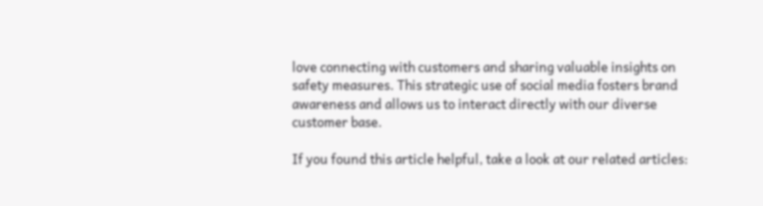love connecting with customers and sharing valuable insights on safety measures. This strategic use of social media fosters brand awareness and allows us to interact directly with our diverse customer base.

If you found this article helpful, take a look at our related articles: